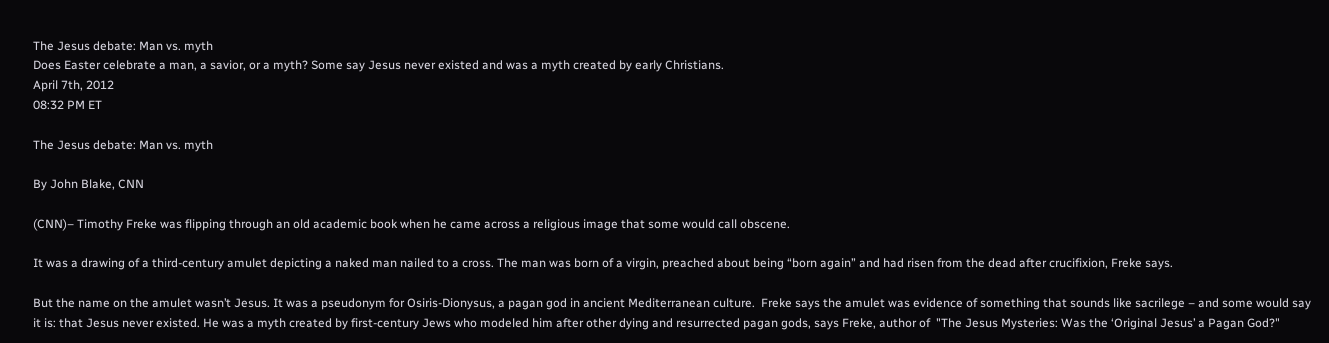The Jesus debate: Man vs. myth
Does Easter celebrate a man, a savior, or a myth? Some say Jesus never existed and was a myth created by early Christians.
April 7th, 2012
08:32 PM ET

The Jesus debate: Man vs. myth

By John Blake, CNN

(CNN)– Timothy Freke was flipping through an old academic book when he came across a religious image that some would call obscene.

It was a drawing of a third-century amulet depicting a naked man nailed to a cross. The man was born of a virgin, preached about being “born again” and had risen from the dead after crucifixion, Freke says.

But the name on the amulet wasn’t Jesus. It was a pseudonym for Osiris-Dionysus, a pagan god in ancient Mediterranean culture.  Freke says the amulet was evidence of something that sounds like sacrilege – and some would say it is: that Jesus never existed. He was a myth created by first-century Jews who modeled him after other dying and resurrected pagan gods, says Freke, author of  "The Jesus Mysteries: Was the ‘Original Jesus’ a Pagan God?"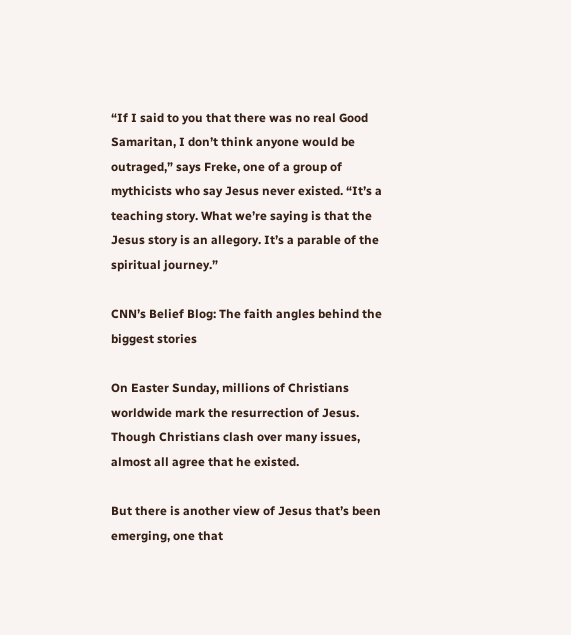“If I said to you that there was no real Good Samaritan, I don’t think anyone would be outraged,” says Freke, one of a group of mythicists who say Jesus never existed. “It’s a teaching story. What we’re saying is that the Jesus story is an allegory. It’s a parable of the spiritual journey.”

CNN’s Belief Blog: The faith angles behind the biggest stories

On Easter Sunday, millions of Christians worldwide mark the resurrection of Jesus. Though Christians clash over many issues, almost all agree that he existed.

But there is another view of Jesus that’s been emerging, one that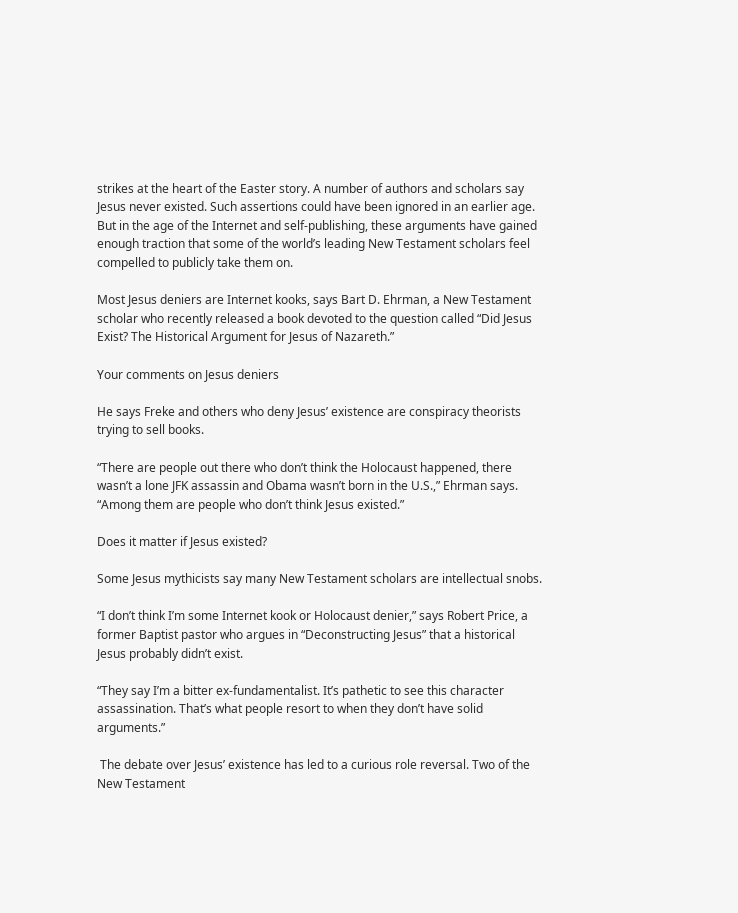strikes at the heart of the Easter story. A number of authors and scholars say Jesus never existed. Such assertions could have been ignored in an earlier age.  But in the age of the Internet and self-publishing, these arguments have gained enough traction that some of the world’s leading New Testament scholars feel compelled to publicly take them on.

Most Jesus deniers are Internet kooks, says Bart D. Ehrman, a New Testament scholar who recently released a book devoted to the question called “Did Jesus Exist? The Historical Argument for Jesus of Nazareth.”

Your comments on Jesus deniers

He says Freke and others who deny Jesus’ existence are conspiracy theorists trying to sell books.

“There are people out there who don’t think the Holocaust happened, there wasn’t a lone JFK assassin and Obama wasn’t born in the U.S.,” Ehrman says. “Among them are people who don’t think Jesus existed.”

Does it matter if Jesus existed?

Some Jesus mythicists say many New Testament scholars are intellectual snobs.

“I don’t think I’m some Internet kook or Holocaust denier,” says Robert Price, a former Baptist pastor who argues in “Deconstructing Jesus” that a historical Jesus probably didn’t exist.

“They say I’m a bitter ex-fundamentalist. It’s pathetic to see this character assassination. That’s what people resort to when they don’t have solid arguments.”

 The debate over Jesus’ existence has led to a curious role reversal. Two of the New Testament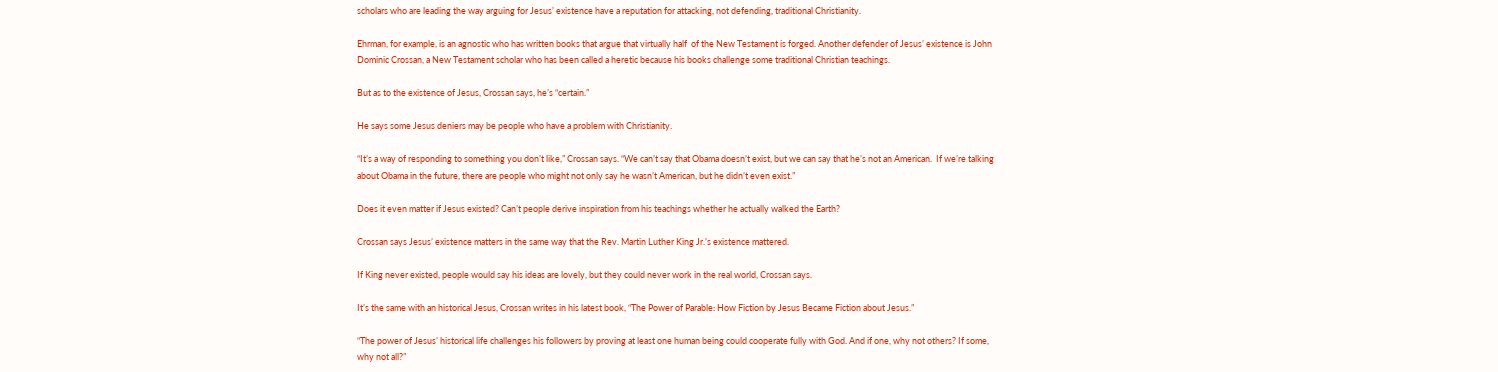scholars who are leading the way arguing for Jesus’ existence have a reputation for attacking, not defending, traditional Christianity.

Ehrman, for example, is an agnostic who has written books that argue that virtually half  of the New Testament is forged. Another defender of Jesus’ existence is John Dominic Crossan, a New Testament scholar who has been called a heretic because his books challenge some traditional Christian teachings.

But as to the existence of Jesus, Crossan says, he’s “certain.”

He says some Jesus deniers may be people who have a problem with Christianity.

“It’s a way of responding to something you don’t like,” Crossan says. “We can’t say that Obama doesn’t exist, but we can say that he’s not an American.  If we’re talking about Obama in the future, there are people who might not only say he wasn’t American, but he didn’t even exist.”

Does it even matter if Jesus existed? Can’t people derive inspiration from his teachings whether he actually walked the Earth?

Crossan says Jesus’ existence matters in the same way that the Rev. Martin Luther King Jr.’s existence mattered.

If King never existed, people would say his ideas are lovely, but they could never work in the real world, Crossan says.

It’s the same with an historical Jesus, Crossan writes in his latest book, “The Power of Parable: How Fiction by Jesus Became Fiction about Jesus.”

“The power of Jesus’ historical life challenges his followers by proving at least one human being could cooperate fully with God. And if one, why not others? If some, why not all?”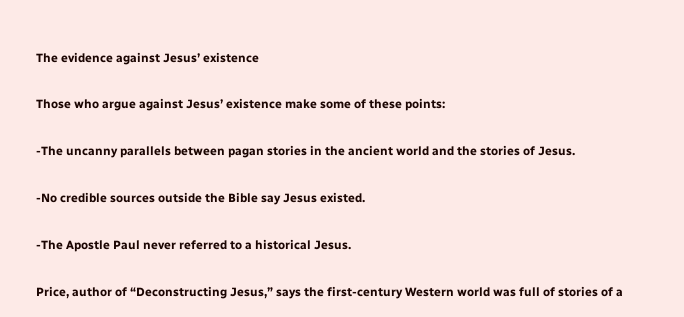The evidence against Jesus’ existence

Those who argue against Jesus’ existence make some of these points:

-The uncanny parallels between pagan stories in the ancient world and the stories of Jesus.

-No credible sources outside the Bible say Jesus existed.

-The Apostle Paul never referred to a historical Jesus.

Price, author of “Deconstructing Jesus,” says the first-century Western world was full of stories of a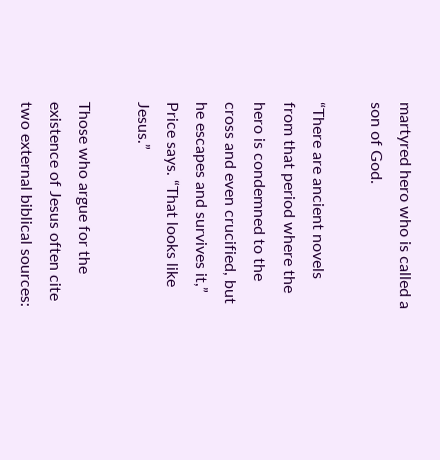martyred hero who is called a son of God.

“There are ancient novels from that period where the hero is condemned to the cross and even crucified, but he escapes and survives it,” Price says. “That looks like Jesus.”

Those who argue for the existence of Jesus often cite two external biblical sources: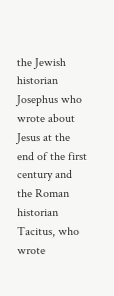the Jewish historian Josephus who wrote about Jesus at the end of the first century and the Roman historian Tacitus, who wrote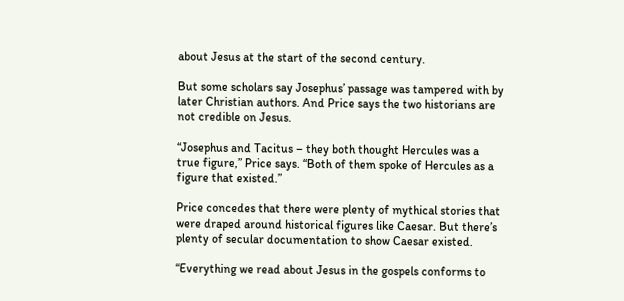about Jesus at the start of the second century.

But some scholars say Josephus’ passage was tampered with by later Christian authors. And Price says the two historians are not credible on Jesus.

“Josephus and Tacitus – they both thought Hercules was a true figure,” Price says. “Both of them spoke of Hercules as a figure that existed.”

Price concedes that there were plenty of mythical stories that were draped around historical figures like Caesar. But there’s plenty of secular documentation to show Caesar existed.

“Everything we read about Jesus in the gospels conforms to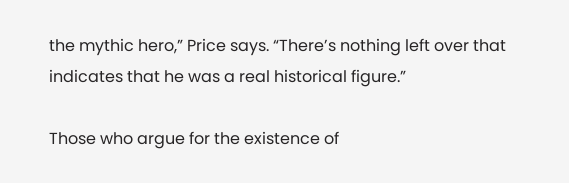the mythic hero,” Price says. “There’s nothing left over that indicates that he was a real historical figure.”

Those who argue for the existence of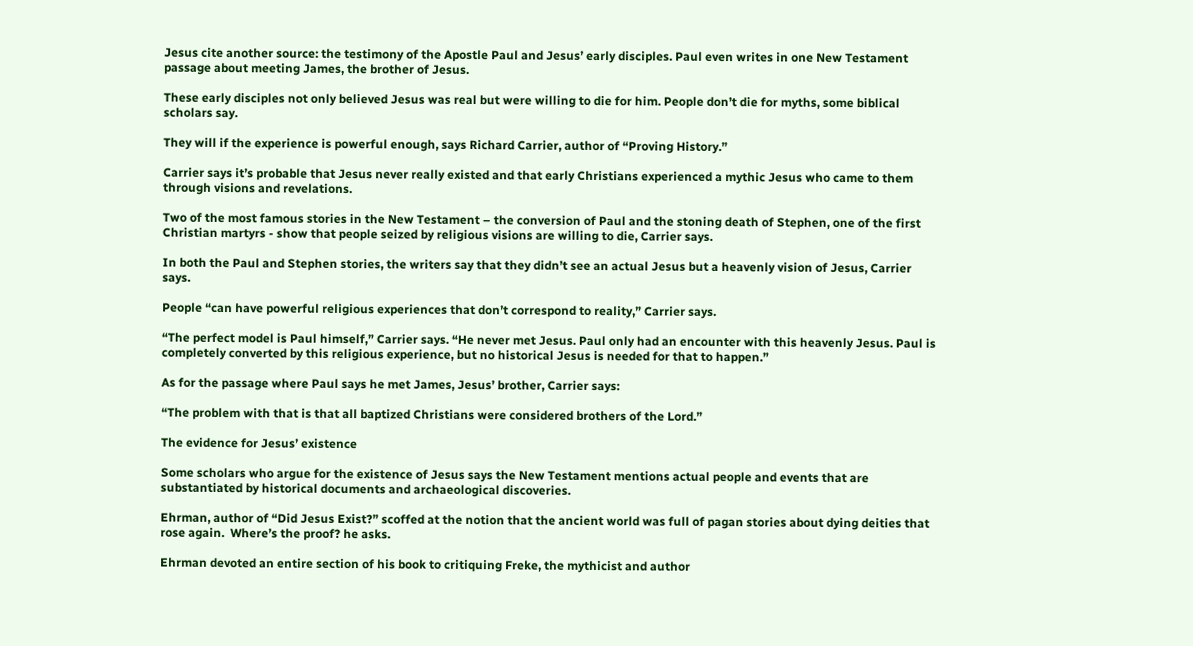Jesus cite another source: the testimony of the Apostle Paul and Jesus’ early disciples. Paul even writes in one New Testament passage about meeting James, the brother of Jesus.

These early disciples not only believed Jesus was real but were willing to die for him. People don’t die for myths, some biblical scholars say.

They will if the experience is powerful enough, says Richard Carrier, author of “Proving History.”

Carrier says it’s probable that Jesus never really existed and that early Christians experienced a mythic Jesus who came to them through visions and revelations.

Two of the most famous stories in the New Testament – the conversion of Paul and the stoning death of Stephen, one of the first Christian martyrs - show that people seized by religious visions are willing to die, Carrier says.

In both the Paul and Stephen stories, the writers say that they didn’t see an actual Jesus but a heavenly vision of Jesus, Carrier says.

People “can have powerful religious experiences that don’t correspond to reality,” Carrier says.

“The perfect model is Paul himself,” Carrier says. “He never met Jesus. Paul only had an encounter with this heavenly Jesus. Paul is completely converted by this religious experience, but no historical Jesus is needed for that to happen.”

As for the passage where Paul says he met James, Jesus’ brother, Carrier says:

“The problem with that is that all baptized Christians were considered brothers of the Lord.”

The evidence for Jesus’ existence

Some scholars who argue for the existence of Jesus says the New Testament mentions actual people and events that are substantiated by historical documents and archaeological discoveries.

Ehrman, author of “Did Jesus Exist?” scoffed at the notion that the ancient world was full of pagan stories about dying deities that rose again.  Where’s the proof? he asks.

Ehrman devoted an entire section of his book to critiquing Freke, the mythicist and author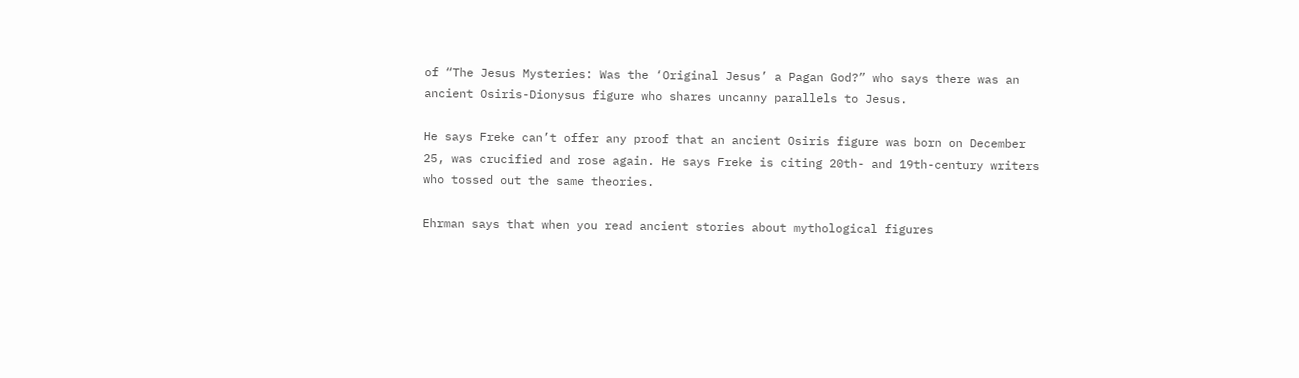of “The Jesus Mysteries: Was the ‘Original Jesus’ a Pagan God?” who says there was an ancient Osiris-Dionysus figure who shares uncanny parallels to Jesus.

He says Freke can’t offer any proof that an ancient Osiris figure was born on December 25, was crucified and rose again. He says Freke is citing 20th- and 19th-century writers who tossed out the same theories.

Ehrman says that when you read ancient stories about mythological figures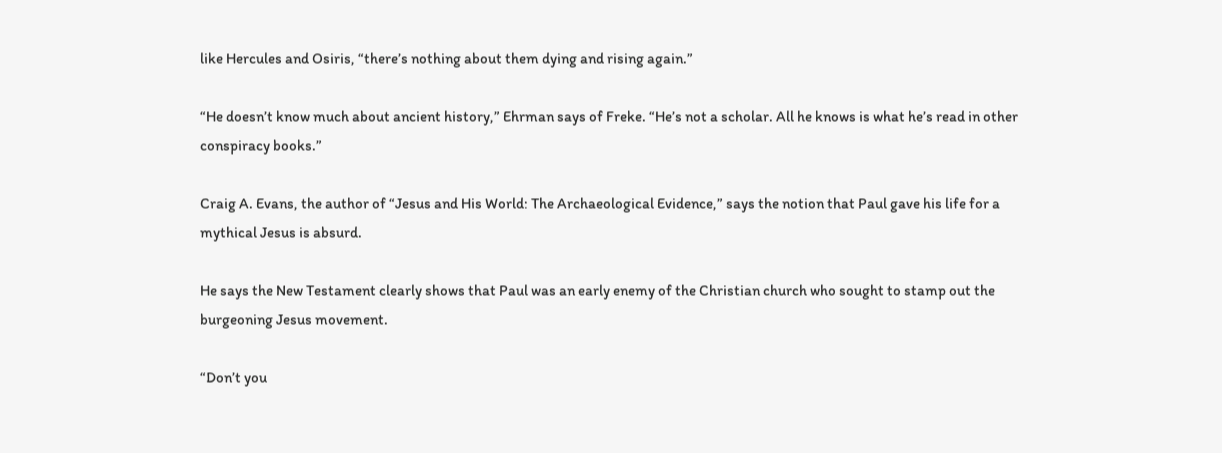like Hercules and Osiris, “there’s nothing about them dying and rising again.”

“He doesn’t know much about ancient history,” Ehrman says of Freke. “He’s not a scholar. All he knows is what he’s read in other conspiracy books.”

Craig A. Evans, the author of “Jesus and His World: The Archaeological Evidence,” says the notion that Paul gave his life for a mythical Jesus is absurd.

He says the New Testament clearly shows that Paul was an early enemy of the Christian church who sought to stamp out the burgeoning Jesus movement.

“Don’t you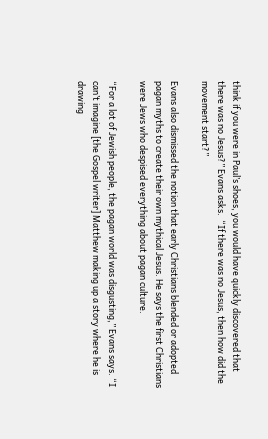think if you were in Paul’s shoes, you would have quickly discovered that there was no Jesus?” Evans asks.  “If there was no Jesus, then how did the movement start?”

Evans also dismissed the notion that early Christians blended or adopted pagan myths to create their own mythical Jesus. He says the first Christians were Jews who despised everything about pagan culture.

“For a lot of Jewish people, the pagan world was disgusting,” Evans says. “I can’t imagine [the Gospel writer] Matthew making up a story where he is drawing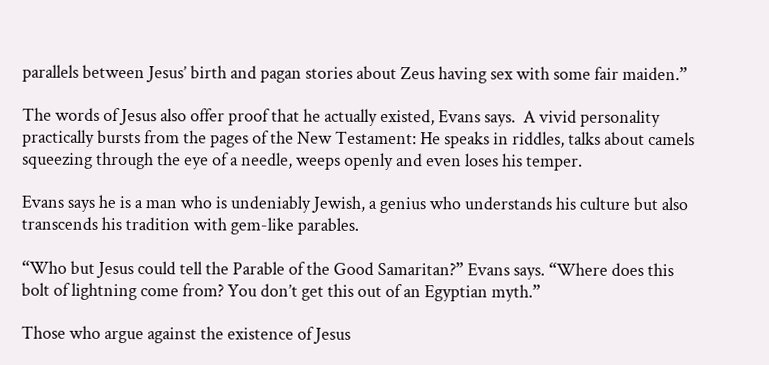parallels between Jesus’ birth and pagan stories about Zeus having sex with some fair maiden.”

The words of Jesus also offer proof that he actually existed, Evans says.  A vivid personality practically bursts from the pages of the New Testament: He speaks in riddles, talks about camels squeezing through the eye of a needle, weeps openly and even loses his temper.

Evans says he is a man who is undeniably Jewish, a genius who understands his culture but also transcends his tradition with gem-like parables.

“Who but Jesus could tell the Parable of the Good Samaritan?” Evans says. “Where does this bolt of lightning come from? You don’t get this out of an Egyptian myth.”

Those who argue against the existence of Jesus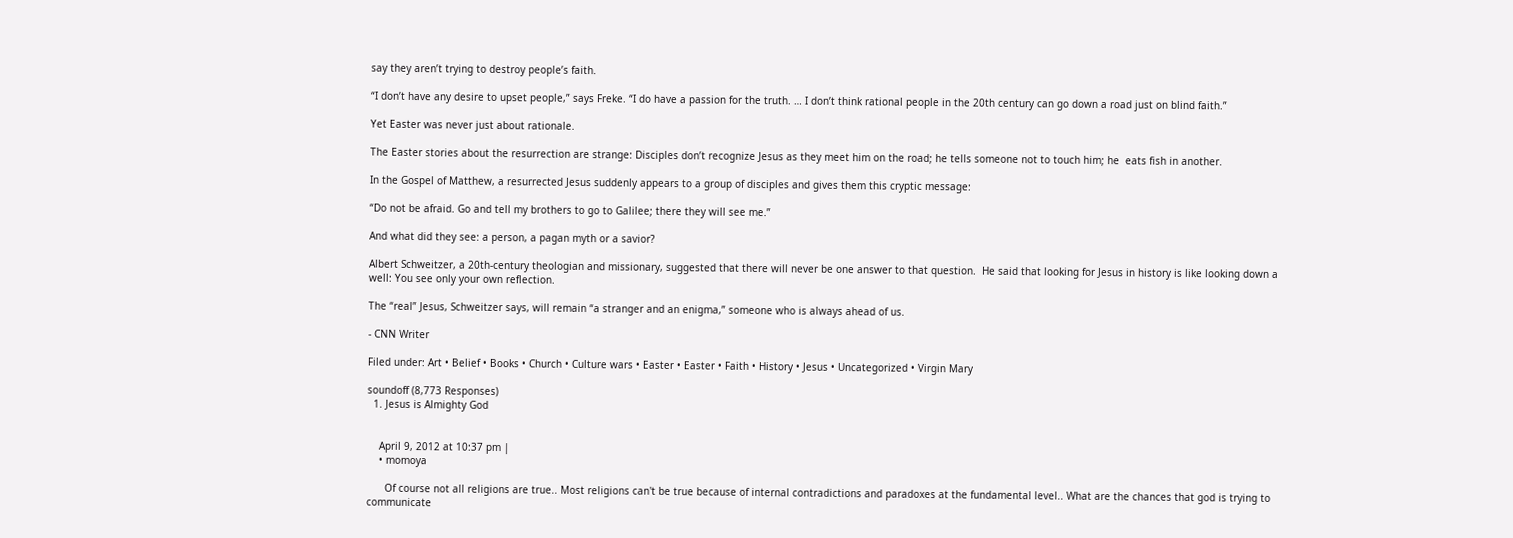say they aren’t trying to destroy people’s faith.

“I don’t have any desire to upset people,” says Freke. “I do have a passion for the truth. … I don’t think rational people in the 20th century can go down a road just on blind faith.”

Yet Easter was never just about rationale.

The Easter stories about the resurrection are strange: Disciples don’t recognize Jesus as they meet him on the road; he tells someone not to touch him; he  eats fish in another.

In the Gospel of Matthew, a resurrected Jesus suddenly appears to a group of disciples and gives them this cryptic message:

“Do not be afraid. Go and tell my brothers to go to Galilee; there they will see me.”

And what did they see: a person, a pagan myth or a savior?

Albert Schweitzer, a 20th-century theologian and missionary, suggested that there will never be one answer to that question.  He said that looking for Jesus in history is like looking down a well: You see only your own reflection.

The “real” Jesus, Schweitzer says, will remain “a stranger and an enigma,” someone who is always ahead of us.

- CNN Writer

Filed under: Art • Belief • Books • Church • Culture wars • Easter • Easter • Faith • History • Jesus • Uncategorized • Virgin Mary

soundoff (8,773 Responses)
  1. Jesus is Almighty God


    April 9, 2012 at 10:37 pm |
    • momoya

      Of course not all religions are true.. Most religions can't be true because of internal contradictions and paradoxes at the fundamental level.. What are the chances that god is trying to communicate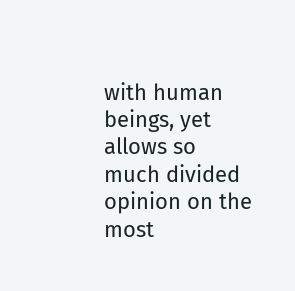with human beings, yet allows so much divided opinion on the most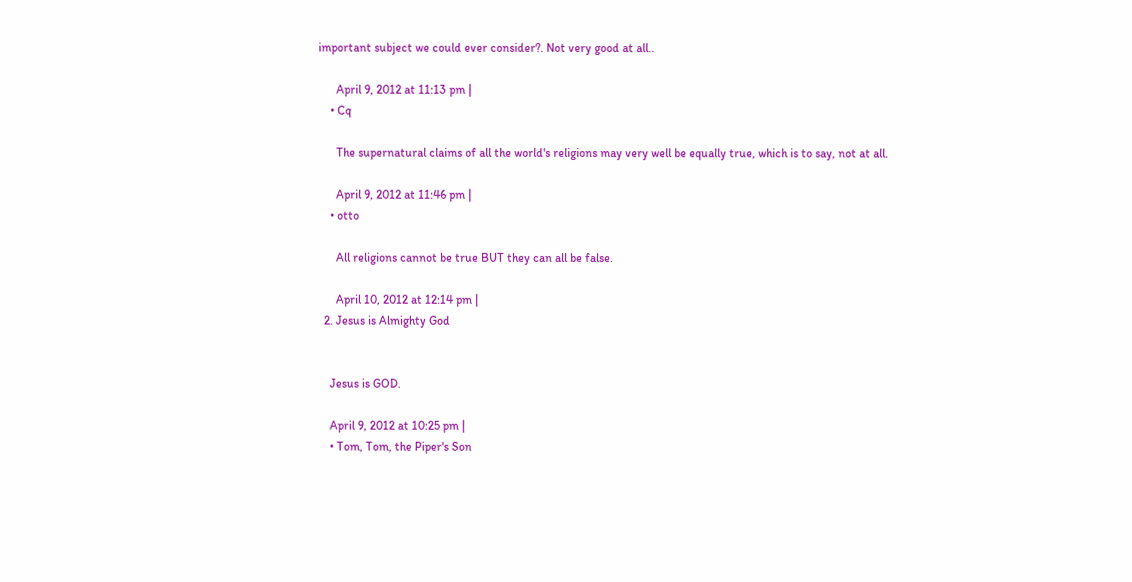important subject we could ever consider?. Not very good at all..

      April 9, 2012 at 11:13 pm |
    • Cq

      The supernatural claims of all the world's religions may very well be equally true, which is to say, not at all.

      April 9, 2012 at 11:46 pm |
    • otto

      All religions cannot be true BUT they can all be false.

      April 10, 2012 at 12:14 pm |
  2. Jesus is Almighty God


    Jesus is GOD.

    April 9, 2012 at 10:25 pm |
    • Tom, Tom, the Piper's Son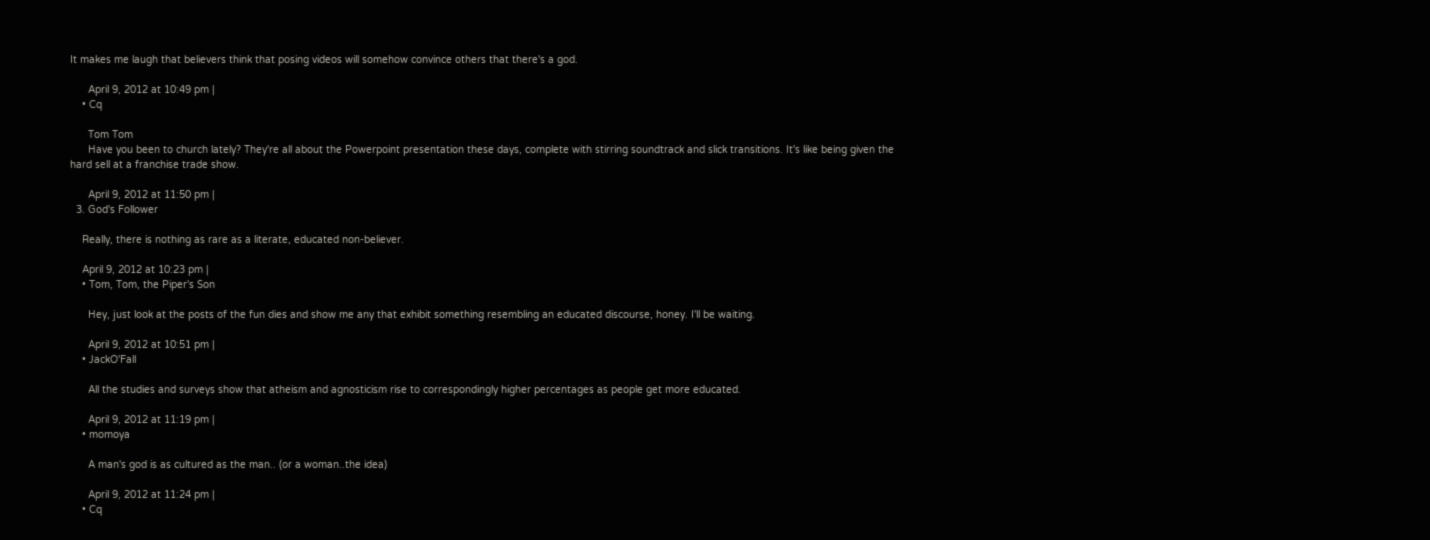It makes me laugh that believers think that posing videos will somehow convince others that there's a god.

      April 9, 2012 at 10:49 pm |
    • Cq

      Tom Tom
      Have you been to church lately? They're all about the Powerpoint presentation these days, complete with stirring soundtrack and slick transitions. It's like being given the hard sell at a franchise trade show.

      April 9, 2012 at 11:50 pm |
  3. God's Follower

    Really, there is nothing as rare as a literate, educated non-believer.

    April 9, 2012 at 10:23 pm |
    • Tom, Tom, the Piper's Son

      Hey, just look at the posts of the fun dies and show me any that exhibit something resembling an educated discourse, honey. I'll be waiting.

      April 9, 2012 at 10:51 pm |
    • JackO'Fall

      All the studies and surveys show that atheism and agnosticism rise to correspondingly higher percentages as people get more educated.

      April 9, 2012 at 11:19 pm |
    • momoya

      A man's god is as cultured as the man.. (or a woman..the idea)

      April 9, 2012 at 11:24 pm |
    • Cq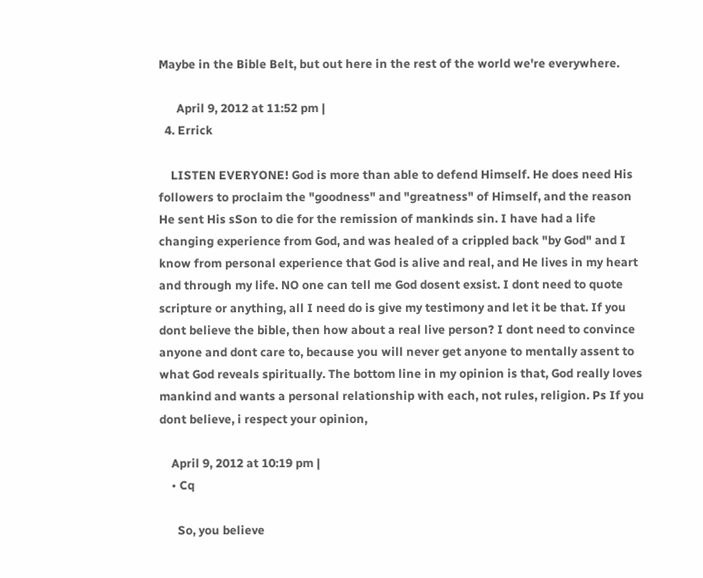Maybe in the Bible Belt, but out here in the rest of the world we're everywhere.

      April 9, 2012 at 11:52 pm |
  4. Errick

    LISTEN EVERYONE! God is more than able to defend Himself. He does need His followers to proclaim the "goodness" and "greatness" of Himself, and the reason He sent His sSon to die for the remission of mankinds sin. I have had a life changing experience from God, and was healed of a crippled back "by God" and I know from personal experience that God is alive and real, and He lives in my heart and through my life. NO one can tell me God dosent exsist. I dont need to quote scripture or anything, all I need do is give my testimony and let it be that. If you dont believe the bible, then how about a real live person? I dont need to convince anyone and dont care to, because you will never get anyone to mentally assent to what God reveals spiritually. The bottom line in my opinion is that, God really loves mankind and wants a personal relationship with each, not rules, religion. Ps If you dont believe, i respect your opinion,

    April 9, 2012 at 10:19 pm |
    • Cq

      So, you believe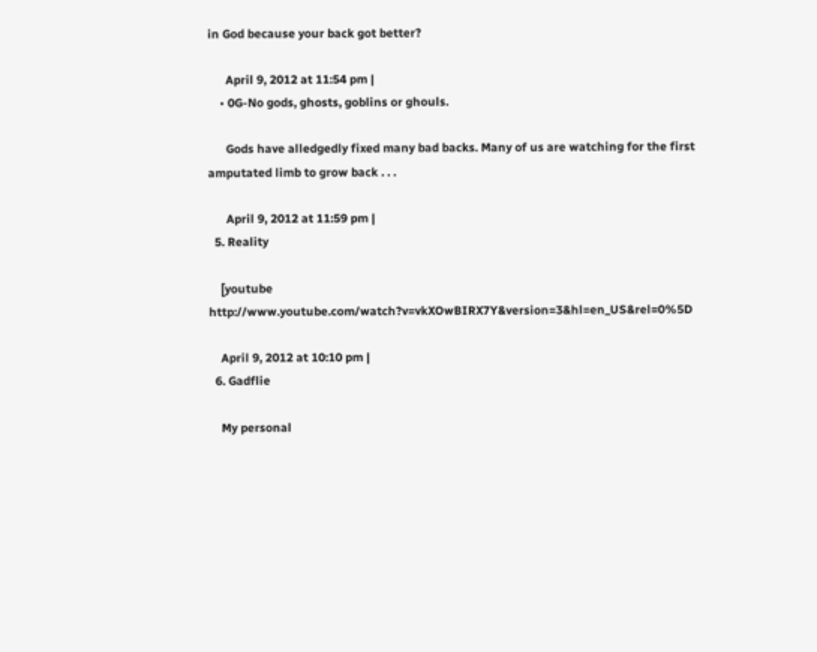in God because your back got better?

      April 9, 2012 at 11:54 pm |
    • 0G-No gods, ghosts, goblins or ghouls.

      Gods have alledgedly fixed many bad backs. Many of us are watching for the first amputated limb to grow back . . .

      April 9, 2012 at 11:59 pm |
  5. Reality

    [youtube http://www.youtube.com/watch?v=vkXOwBIRX7Y&version=3&hl=en_US&rel=0%5D

    April 9, 2012 at 10:10 pm |
  6. Gadflie

    My personal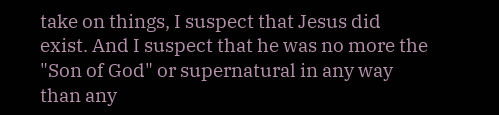take on things, I suspect that Jesus did exist. And I suspect that he was no more the "Son of God" or supernatural in any way than any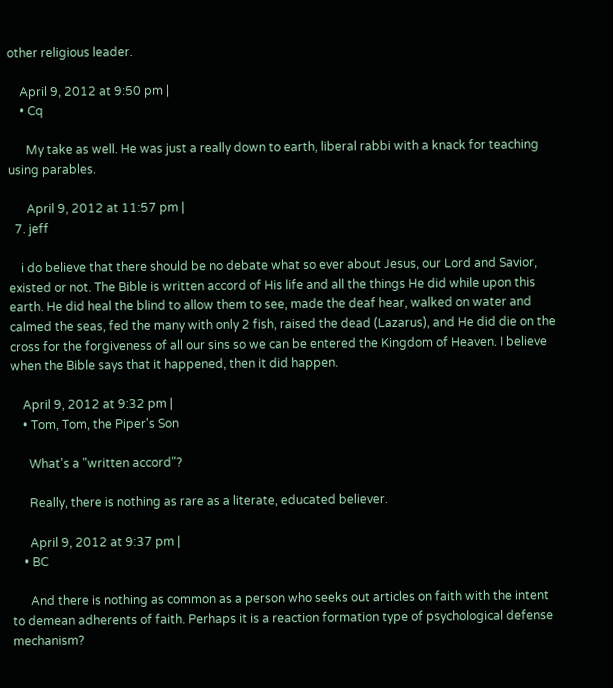other religious leader.

    April 9, 2012 at 9:50 pm |
    • Cq

      My take as well. He was just a really down to earth, liberal rabbi with a knack for teaching using parables.

      April 9, 2012 at 11:57 pm |
  7. jeff

    i do believe that there should be no debate what so ever about Jesus, our Lord and Savior, existed or not. The Bible is written accord of His life and all the things He did while upon this earth. He did heal the blind to allow them to see, made the deaf hear, walked on water and calmed the seas, fed the many with only 2 fish, raised the dead (Lazarus), and He did die on the cross for the forgiveness of all our sins so we can be entered the Kingdom of Heaven. I believe when the Bible says that it happened, then it did happen.

    April 9, 2012 at 9:32 pm |
    • Tom, Tom, the Piper's Son

      What's a "written accord"?

      Really, there is nothing as rare as a literate, educated believer.

      April 9, 2012 at 9:37 pm |
    • BC

      And there is nothing as common as a person who seeks out articles on faith with the intent to demean adherents of faith. Perhaps it is a reaction formation type of psychological defense mechanism?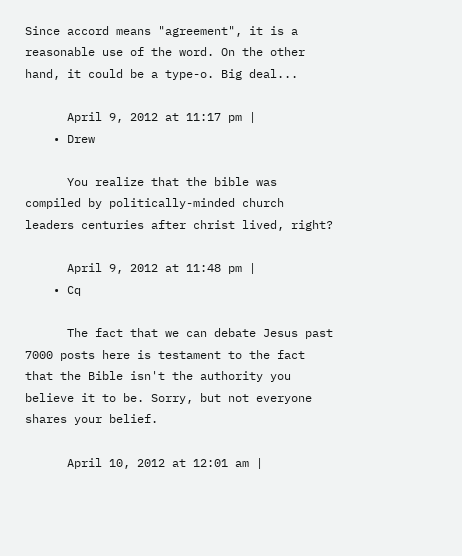Since accord means "agreement", it is a reasonable use of the word. On the other hand, it could be a type-o. Big deal...

      April 9, 2012 at 11:17 pm |
    • Drew

      You realize that the bible was compiled by politically-minded church leaders centuries after christ lived, right?

      April 9, 2012 at 11:48 pm |
    • Cq

      The fact that we can debate Jesus past 7000 posts here is testament to the fact that the Bible isn't the authority you believe it to be. Sorry, but not everyone shares your belief.

      April 10, 2012 at 12:01 am |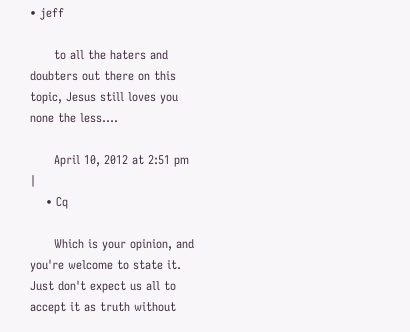• jeff

      to all the haters and doubters out there on this topic, Jesus still loves you none the less....

      April 10, 2012 at 2:51 pm |
    • Cq

      Which is your opinion, and you're welcome to state it. Just don't expect us all to accept it as truth without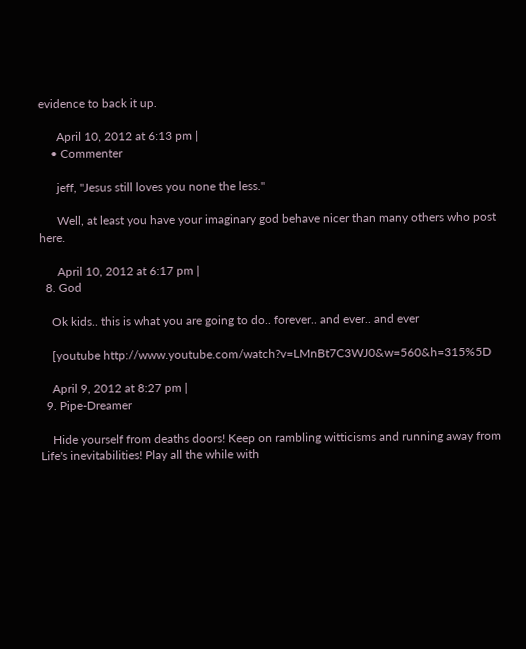evidence to back it up.

      April 10, 2012 at 6:13 pm |
    • Commenter

      jeff, "Jesus still loves you none the less."

      Well, at least you have your imaginary god behave nicer than many others who post here.

      April 10, 2012 at 6:17 pm |
  8. God

    Ok kids.. this is what you are going to do.. forever.. and ever.. and ever

    [youtube http://www.youtube.com/watch?v=LMnBt7C3WJ0&w=560&h=315%5D

    April 9, 2012 at 8:27 pm |
  9. Pipe-Dreamer

    Hide yourself from deaths doors! Keep on rambling witticisms and running away from Life's inevitabilities! Play all the while with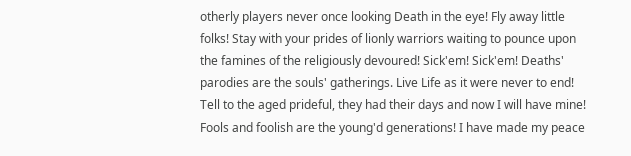otherly players never once looking Death in the eye! Fly away little folks! Stay with your prides of lionly warriors waiting to pounce upon the famines of the religiously devoured! Sick'em! Sick'em! Deaths' parodies are the souls' gatherings. Live Life as it were never to end! Tell to the aged prideful, they had their days and now I will have mine! Fools and foolish are the young'd generations! I have made my peace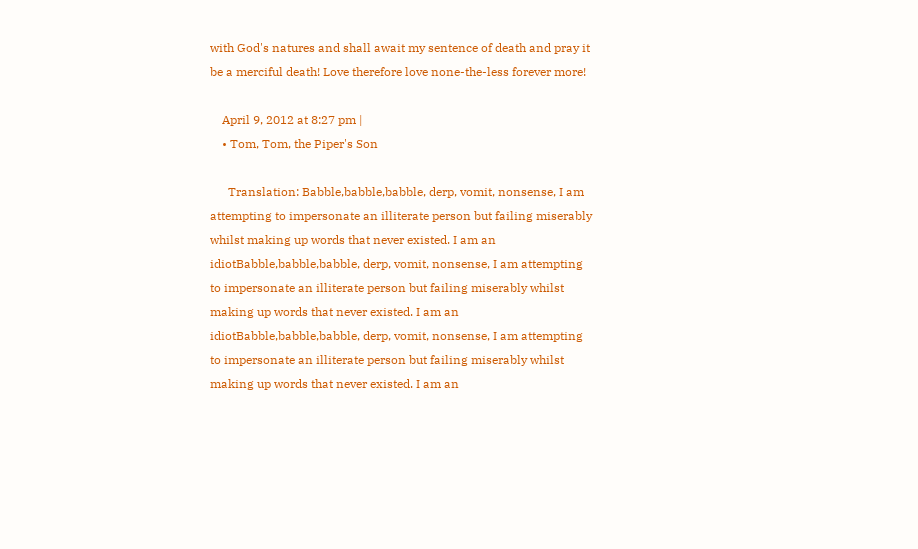with God's natures and shall await my sentence of death and pray it be a merciful death! Love therefore love none-the-less forever more!

    April 9, 2012 at 8:27 pm |
    • Tom, Tom, the Piper's Son

      Translation: Babble,babble,babble, derp, vomit, nonsense, I am attempting to impersonate an illiterate person but failing miserably whilst making up words that never existed. I am an idiotBabble,babble,babble, derp, vomit, nonsense, I am attempting to impersonate an illiterate person but failing miserably whilst making up words that never existed. I am an idiotBabble,babble,babble, derp, vomit, nonsense, I am attempting to impersonate an illiterate person but failing miserably whilst making up words that never existed. I am an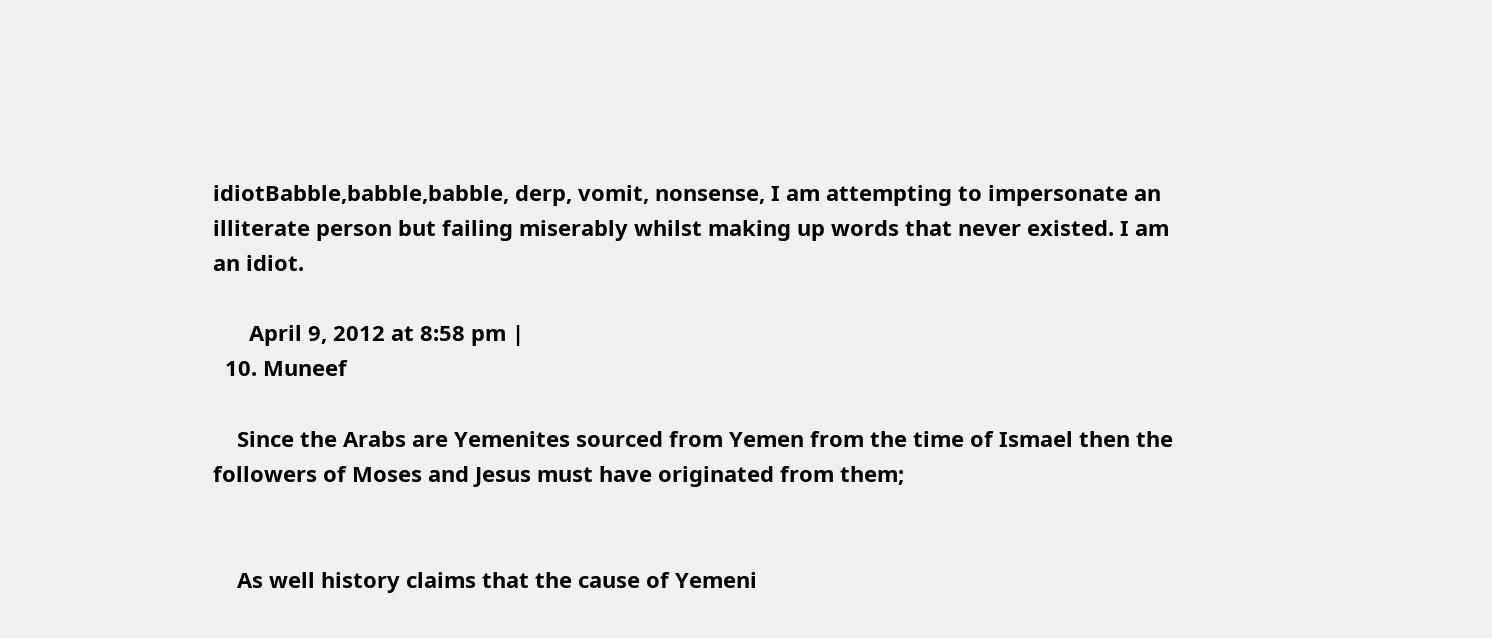idiotBabble,babble,babble, derp, vomit, nonsense, I am attempting to impersonate an illiterate person but failing miserably whilst making up words that never existed. I am an idiot.

      April 9, 2012 at 8:58 pm |
  10. Muneef

    Since the Arabs are Yemenites sourced from Yemen from the time of Ismael then the followers of Moses and Jesus must have originated from them;


    As well history claims that the cause of Yemeni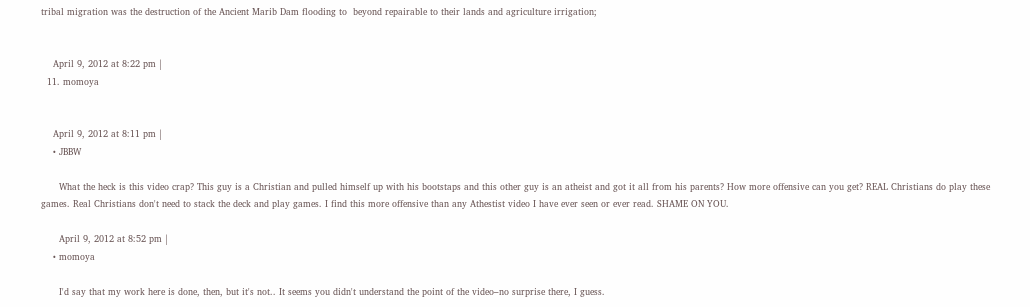tribal migration was the destruction of the Ancient Marib Dam flooding to  beyond repairable to their lands and agriculture irrigation;


    April 9, 2012 at 8:22 pm |
  11. momoya


    April 9, 2012 at 8:11 pm |
    • JBBW

      What the heck is this video crap? This guy is a Christian and pulled himself up with his bootstaps and this other guy is an atheist and got it all from his parents? How more offensive can you get? REAL Christians do play these games. Real Christians don't need to stack the deck and play games. I find this more offensive than any Athestist video I have ever seen or ever read. SHAME ON YOU.

      April 9, 2012 at 8:52 pm |
    • momoya

      I'd say that my work here is done, then, but it's not.. It seems you didn't understand the point of the video–no surprise there, I guess.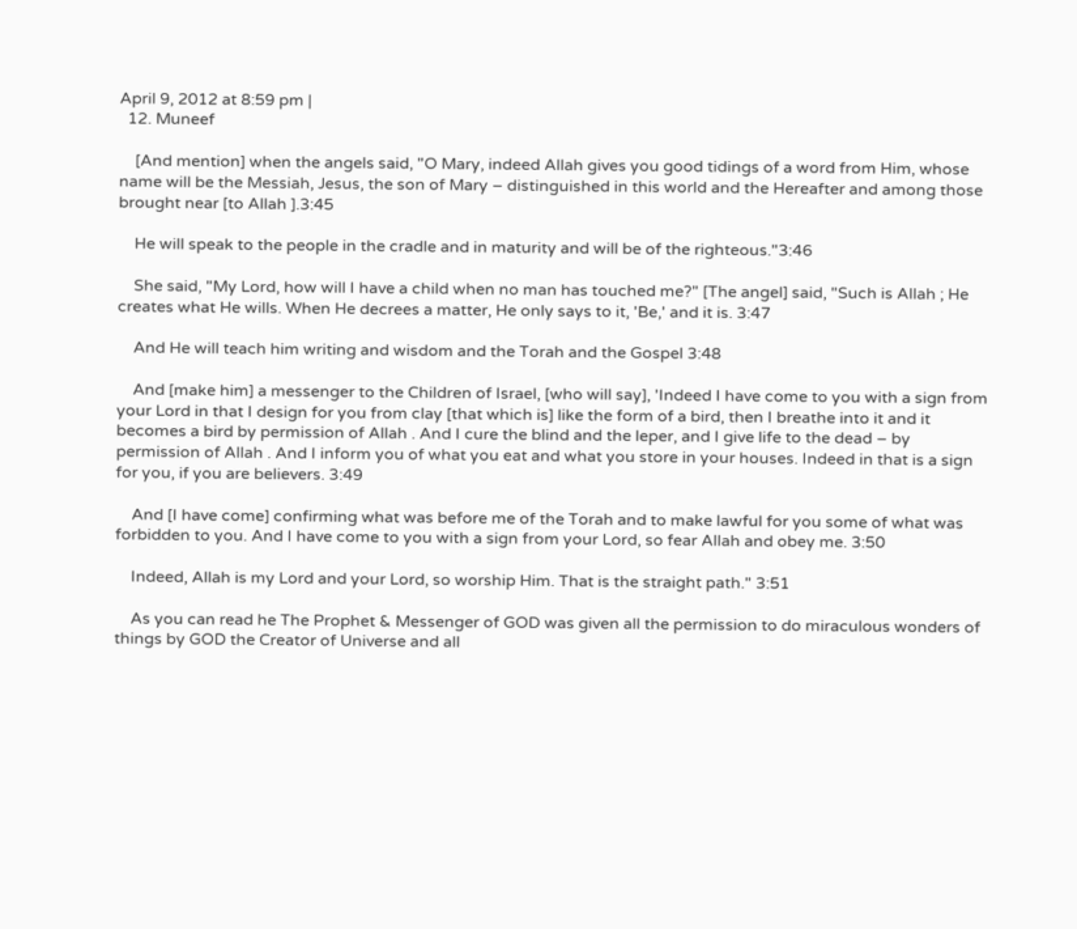April 9, 2012 at 8:59 pm |
  12. Muneef

    [And mention] when the angels said, "O Mary, indeed Allah gives you good tidings of a word from Him, whose name will be the Messiah, Jesus, the son of Mary – distinguished in this world and the Hereafter and among those brought near [to Allah ].3:45

    He will speak to the people in the cradle and in maturity and will be of the righteous."3:46

    She said, "My Lord, how will I have a child when no man has touched me?" [The angel] said, "Such is Allah ; He creates what He wills. When He decrees a matter, He only says to it, 'Be,' and it is. 3:47

    And He will teach him writing and wisdom and the Torah and the Gospel 3:48

    And [make him] a messenger to the Children of Israel, [who will say], 'Indeed I have come to you with a sign from your Lord in that I design for you from clay [that which is] like the form of a bird, then I breathe into it and it becomes a bird by permission of Allah . And I cure the blind and the leper, and I give life to the dead – by permission of Allah . And I inform you of what you eat and what you store in your houses. Indeed in that is a sign for you, if you are believers. 3:49

    And [I have come] confirming what was before me of the Torah and to make lawful for you some of what was forbidden to you. And I have come to you with a sign from your Lord, so fear Allah and obey me. 3:50

    Indeed, Allah is my Lord and your Lord, so worship Him. That is the straight path." 3:51

    As you can read he The Prophet & Messenger of GOD was given all the permission to do miraculous wonders of things by GOD the Creator of Universe and all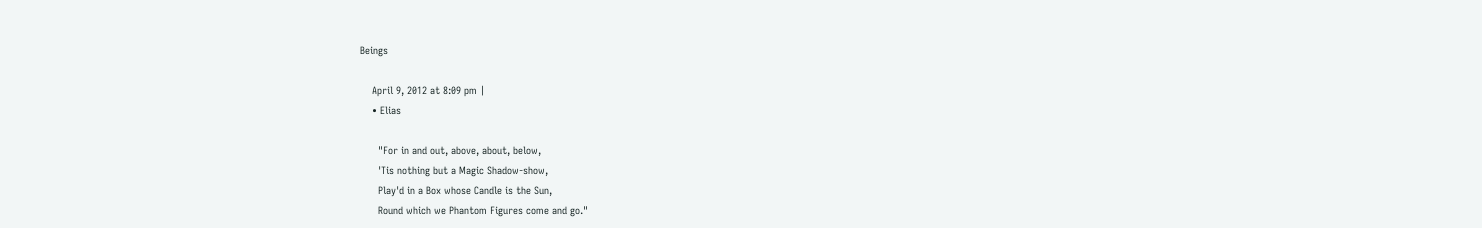Beings

    April 9, 2012 at 8:09 pm |
    • Elias

      "For in and out, above, about, below,
      'Tis nothing but a Magic Shadow-show,
      Play'd in a Box whose Candle is the Sun,
      Round which we Phantom Figures come and go."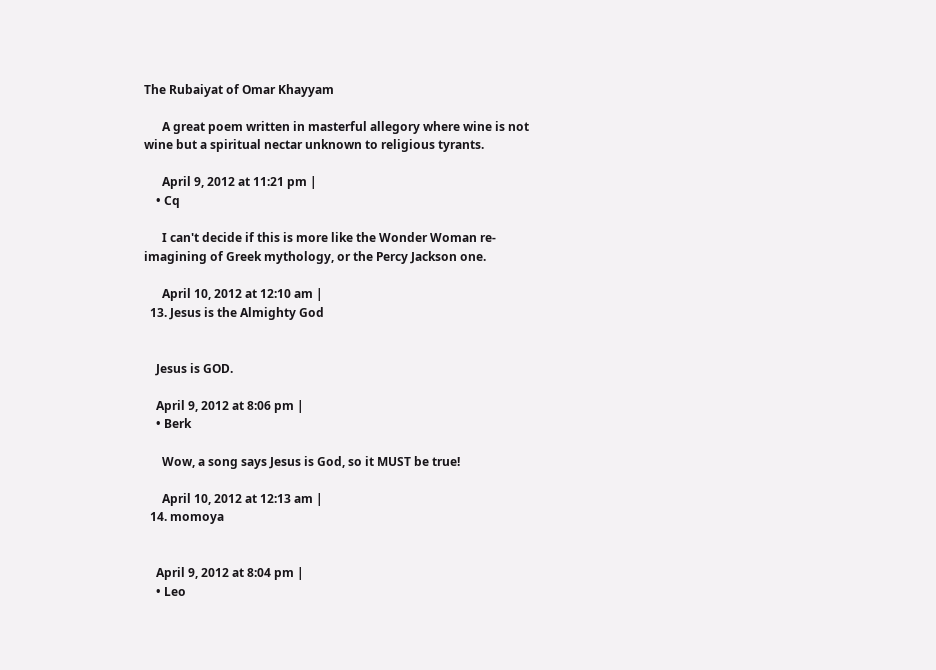The Rubaiyat of Omar Khayyam

      A great poem written in masterful allegory where wine is not wine but a spiritual nectar unknown to religious tyrants.

      April 9, 2012 at 11:21 pm |
    • Cq

      I can't decide if this is more like the Wonder Woman re-imagining of Greek mythology, or the Percy Jackson one.

      April 10, 2012 at 12:10 am |
  13. Jesus is the Almighty God


    Jesus is GOD.

    April 9, 2012 at 8:06 pm |
    • Berk

      Wow, a song says Jesus is God, so it MUST be true!

      April 10, 2012 at 12:13 am |
  14. momoya


    April 9, 2012 at 8:04 pm |
    • Leo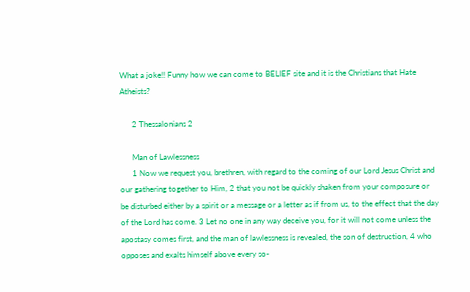What a joke!! Funny how we can come to BELIEF site and it is the Christians that Hate Atheists?

      2 Thessalonians 2

      Man of Lawlessness
      1 Now we request you, brethren, with regard to the coming of our Lord Jesus Christ and our gathering together to Him, 2 that you not be quickly shaken from your composure or be disturbed either by a spirit or a message or a letter as if from us, to the effect that the day of the Lord has come. 3 Let no one in any way deceive you, for it will not come unless the apostasy comes first, and the man of lawlessness is revealed, the son of destruction, 4 who opposes and exalts himself above every so-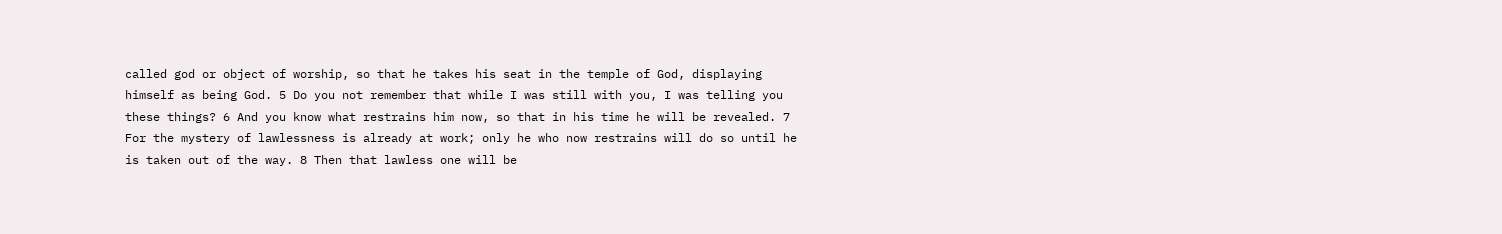called god or object of worship, so that he takes his seat in the temple of God, displaying himself as being God. 5 Do you not remember that while I was still with you, I was telling you these things? 6 And you know what restrains him now, so that in his time he will be revealed. 7 For the mystery of lawlessness is already at work; only he who now restrains will do so until he is taken out of the way. 8 Then that lawless one will be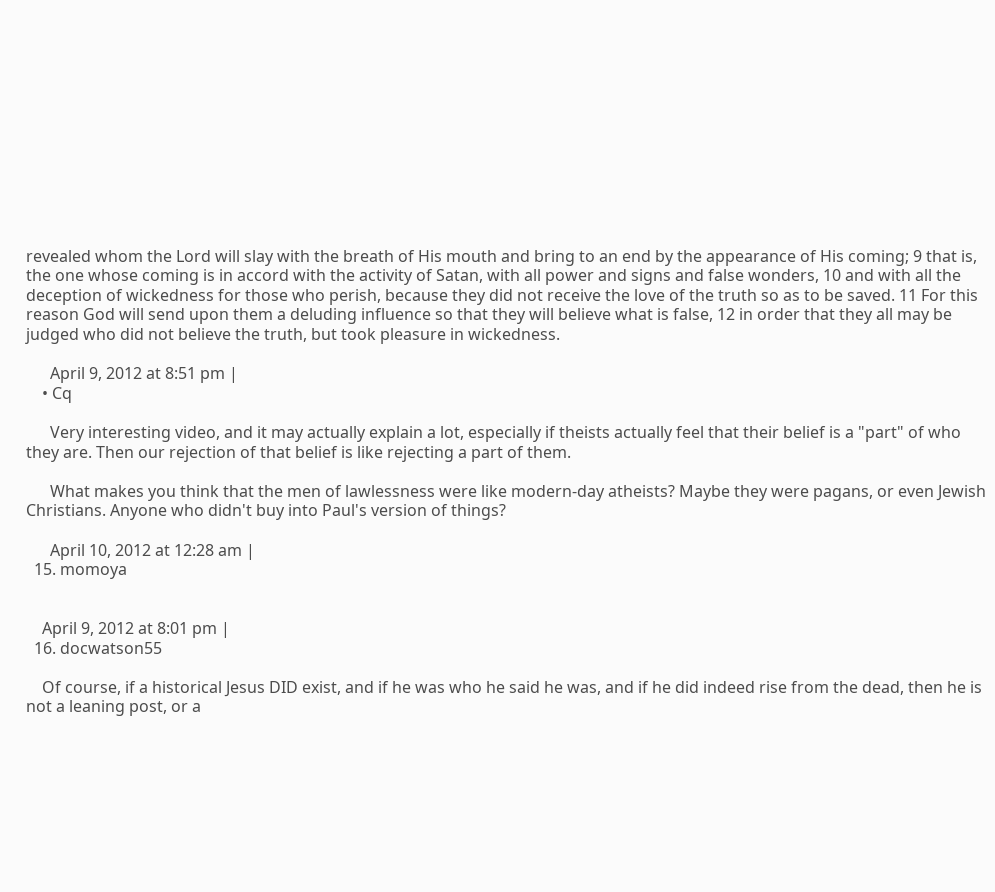revealed whom the Lord will slay with the breath of His mouth and bring to an end by the appearance of His coming; 9 that is, the one whose coming is in accord with the activity of Satan, with all power and signs and false wonders, 10 and with all the deception of wickedness for those who perish, because they did not receive the love of the truth so as to be saved. 11 For this reason God will send upon them a deluding influence so that they will believe what is false, 12 in order that they all may be judged who did not believe the truth, but took pleasure in wickedness.

      April 9, 2012 at 8:51 pm |
    • Cq

      Very interesting video, and it may actually explain a lot, especially if theists actually feel that their belief is a "part" of who they are. Then our rejection of that belief is like rejecting a part of them.

      What makes you think that the men of lawlessness were like modern-day atheists? Maybe they were pagans, or even Jewish Christians. Anyone who didn't buy into Paul's version of things?

      April 10, 2012 at 12:28 am |
  15. momoya


    April 9, 2012 at 8:01 pm |
  16. docwatson55

    Of course, if a historical Jesus DID exist, and if he was who he said he was, and if he did indeed rise from the dead, then he is not a leaning post, or a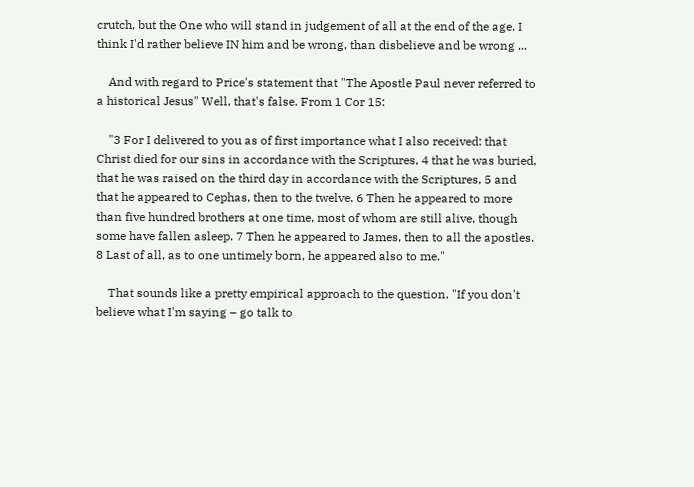crutch, but the One who will stand in judgement of all at the end of the age. I think I'd rather believe IN him and be wrong, than disbelieve and be wrong ...

    And with regard to Price's statement that "The Apostle Paul never referred to a historical Jesus" Well, that's false. From 1 Cor 15:

    "3 For I delivered to you as of first importance what I also received: that Christ died for our sins in accordance with the Scriptures, 4 that he was buried, that he was raised on the third day in accordance with the Scriptures, 5 and that he appeared to Cephas, then to the twelve. 6 Then he appeared to more than five hundred brothers at one time, most of whom are still alive, though some have fallen asleep. 7 Then he appeared to James, then to all the apostles. 8 Last of all, as to one untimely born, he appeared also to me."

    That sounds like a pretty empirical approach to the question. "If you don't believe what I'm saying – go talk to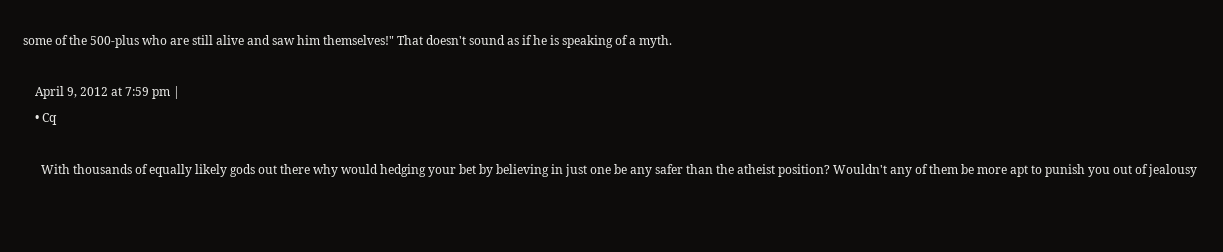some of the 500-plus who are still alive and saw him themselves!" That doesn't sound as if he is speaking of a myth.

    April 9, 2012 at 7:59 pm |
    • Cq

      With thousands of equally likely gods out there why would hedging your bet by believing in just one be any safer than the atheist position? Wouldn't any of them be more apt to punish you out of jealousy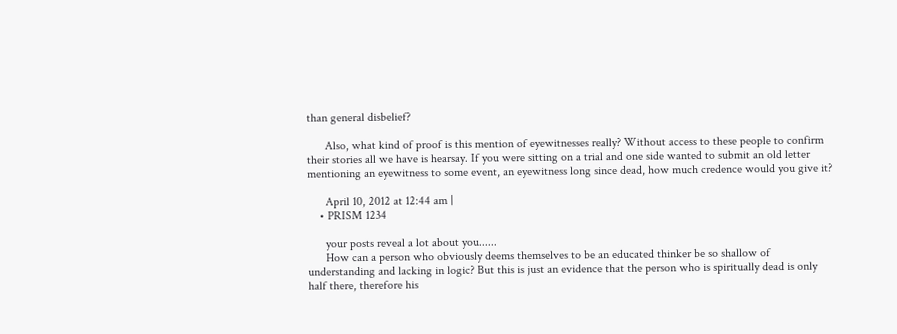than general disbelief?

      Also, what kind of proof is this mention of eyewitnesses really? Without access to these people to confirm their stories all we have is hearsay. If you were sitting on a trial and one side wanted to submit an old letter mentioning an eyewitness to some event, an eyewitness long since dead, how much credence would you give it?

      April 10, 2012 at 12:44 am |
    • PRISM 1234

      your posts reveal a lot about you......
      How can a person who obviously deems themselves to be an educated thinker be so shallow of understanding and lacking in logic? But this is just an evidence that the person who is spiritually dead is only half there, therefore his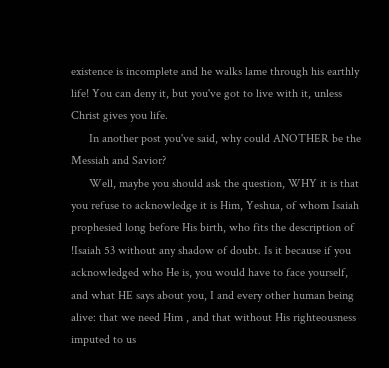existence is incomplete and he walks lame through his earthly life! You can deny it, but you've got to live with it, unless Christ gives you life.
      In another post you've said, why could ANOTHER be the Messiah and Savior?
      Well, maybe you should ask the question, WHY it is that you refuse to acknowledge it is Him, Yeshua, of whom Isaiah prophesied long before His birth, who fits the description of !Isaiah 53 without any shadow of doubt. Is it because if you acknowledged who He is, you would have to face yourself, and what HE says about you, I and every other human being alive: that we need Him , and that without His righteousness imputed to us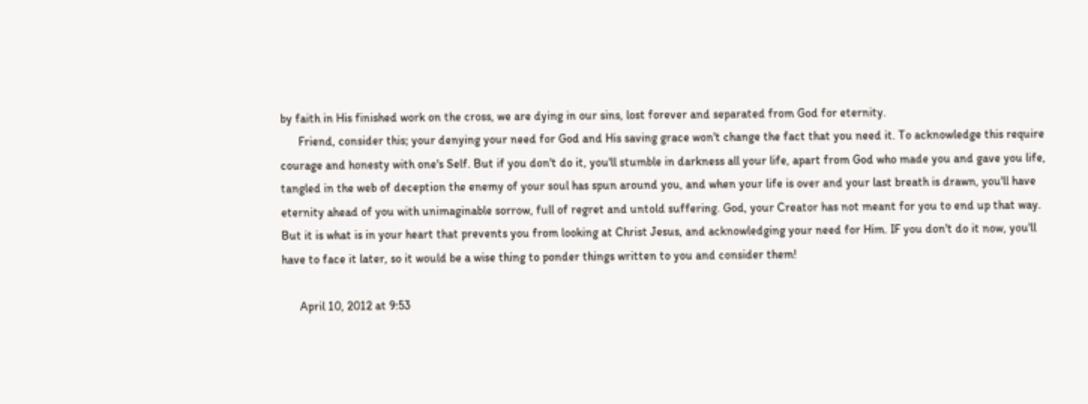by faith in His finished work on the cross, we are dying in our sins, lost forever and separated from God for eternity.
      Friend, consider this; your denying your need for God and His saving grace won't change the fact that you need it. To acknowledge this require courage and honesty with one's Self. But if you don't do it, you'll stumble in darkness all your life, apart from God who made you and gave you life, tangled in the web of deception the enemy of your soul has spun around you, and when your life is over and your last breath is drawn, you'll have eternity ahead of you with unimaginable sorrow, full of regret and untold suffering. God, your Creator has not meant for you to end up that way. But it is what is in your heart that prevents you from looking at Christ Jesus, and acknowledging your need for Him. IF you don't do it now, you'll have to face it later, so it would be a wise thing to ponder things written to you and consider them!

      April 10, 2012 at 9:53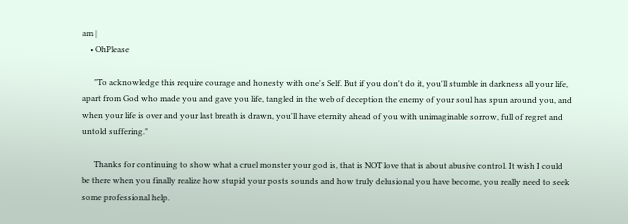am |
    • OhPlease

      "To acknowledge this require courage and honesty with one's Self. But if you don't do it, you'll stumble in darkness all your life, apart from God who made you and gave you life, tangled in the web of deception the enemy of your soul has spun around you, and when your life is over and your last breath is drawn, you'll have eternity ahead of you with unimaginable sorrow, full of regret and untold suffering."

      Thanks for continuing to show what a cruel monster your god is, that is NOT love that is about abusive control. It wish I could be there when you finally realize how stupid your posts sounds and how truly delusional you have become, you really need to seek some professional help.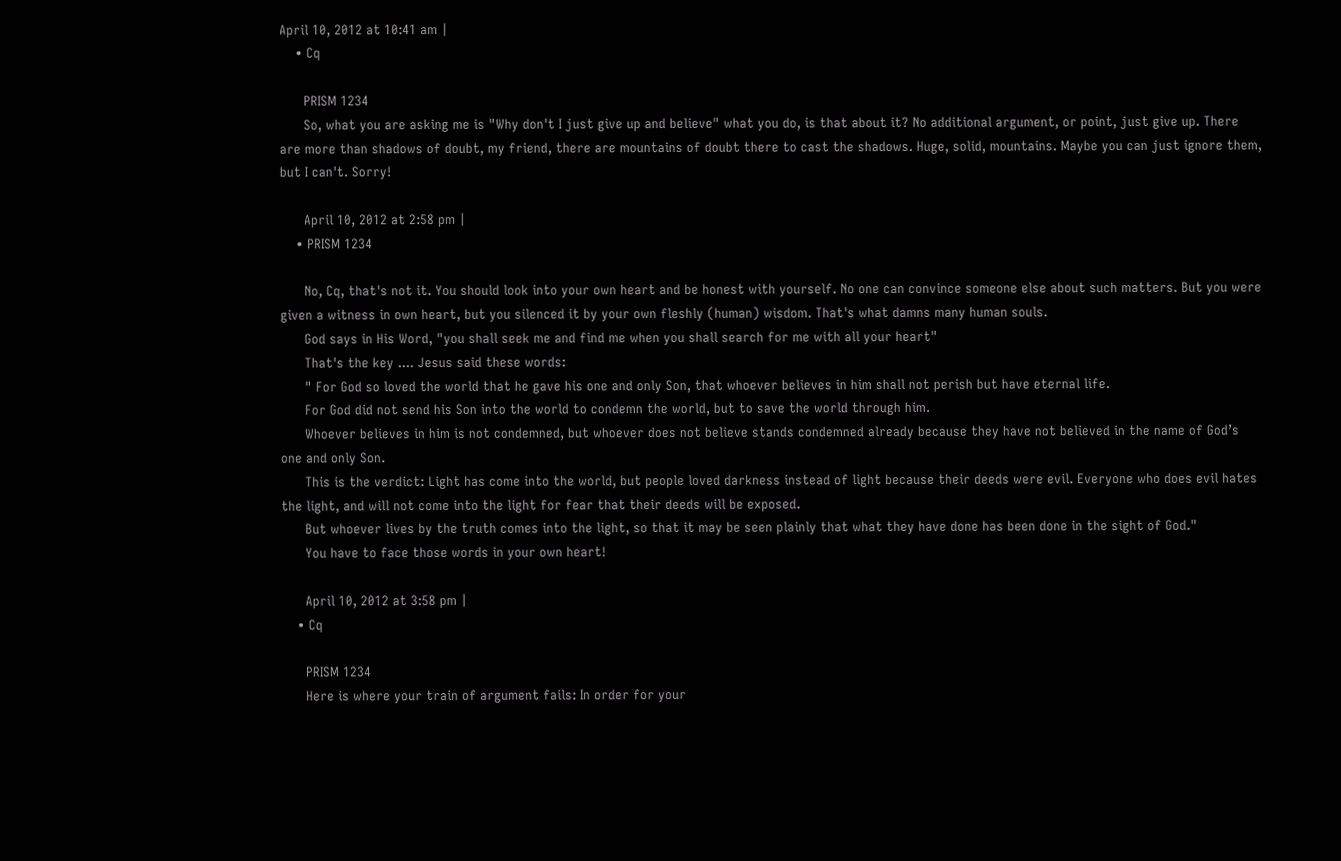April 10, 2012 at 10:41 am |
    • Cq

      PRISM 1234
      So, what you are asking me is "Why don't I just give up and believe" what you do, is that about it? No additional argument, or point, just give up. There are more than shadows of doubt, my friend, there are mountains of doubt there to cast the shadows. Huge, solid, mountains. Maybe you can just ignore them, but I can't. Sorry!

      April 10, 2012 at 2:58 pm |
    • PRISM 1234

      No, Cq, that's not it. You should look into your own heart and be honest with yourself. No one can convince someone else about such matters. But you were given a witness in own heart, but you silenced it by your own fleshly (human) wisdom. That's what damns many human souls.
      God says in His Word, "you shall seek me and find me when you shall search for me with all your heart"
      That's the key .... Jesus said these words:
      " For God so loved the world that he gave his one and only Son, that whoever believes in him shall not perish but have eternal life.
      For God did not send his Son into the world to condemn the world, but to save the world through him.
      Whoever believes in him is not condemned, but whoever does not believe stands condemned already because they have not believed in the name of God’s one and only Son.
      This is the verdict: Light has come into the world, but people loved darkness instead of light because their deeds were evil. Everyone who does evil hates the light, and will not come into the light for fear that their deeds will be exposed.
      But whoever lives by the truth comes into the light, so that it may be seen plainly that what they have done has been done in the sight of God."
      You have to face those words in your own heart!

      April 10, 2012 at 3:58 pm |
    • Cq

      PRISM 1234
      Here is where your train of argument fails: In order for your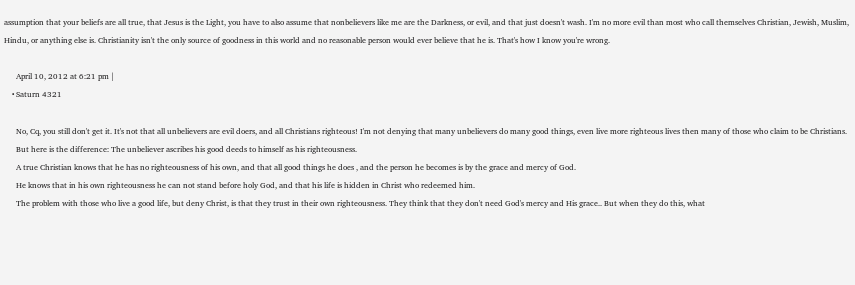assumption that your beliefs are all true, that Jesus is the Light, you have to also assume that nonbelievers like me are the Darkness, or evil, and that just doesn't wash. I'm no more evil than most who call themselves Christian, Jewish, Muslim, Hindu, or anything else is. Christianity isn't the only source of goodness in this world and no reasonable person would ever believe that he is. That's how I know you're wrong.

      April 10, 2012 at 6:21 pm |
    • Saturn 4321

      No, Cq, you still don't get it. It's not that all unbelievers are evil doers, and all Christians righteous! I'm not denying that many unbelievers do many good things, even live more righteous lives then many of those who claim to be Christians.
      But here is the difference: The unbeliever ascribes his good deeds to himself as his righteousness.
      A true Christian knows that he has no righteousness of his own, and that all good things he does , and the person he becomes is by the grace and mercy of God.
      He knows that in his own righteousness he can not stand before holy God, and that his life is hidden in Christ who redeemed him.
      The problem with those who live a good life, but deny Christ, is that they trust in their own righteousness. They think that they don't need God's mercy and His grace.. But when they do this, what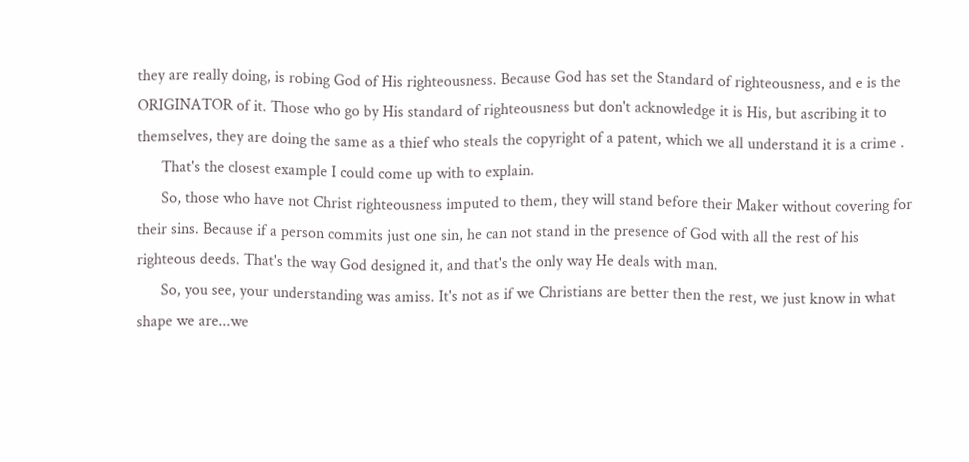they are really doing, is robing God of His righteousness. Because God has set the Standard of righteousness, and e is the ORIGINATOR of it. Those who go by His standard of righteousness but don't acknowledge it is His, but ascribing it to themselves, they are doing the same as a thief who steals the copyright of a patent, which we all understand it is a crime .
      That's the closest example I could come up with to explain.
      So, those who have not Christ righteousness imputed to them, they will stand before their Maker without covering for their sins. Because if a person commits just one sin, he can not stand in the presence of God with all the rest of his righteous deeds. That's the way God designed it, and that's the only way He deals with man.
      So, you see, your understanding was amiss. It's not as if we Christians are better then the rest, we just know in what shape we are...we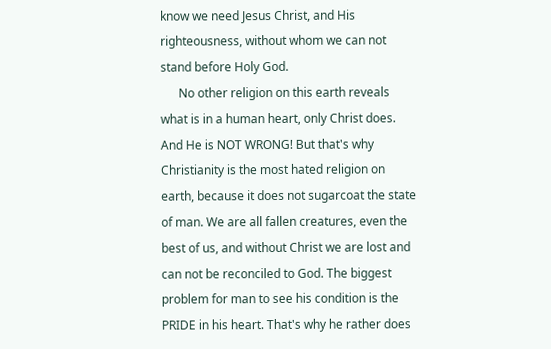know we need Jesus Christ, and His righteousness, without whom we can not stand before Holy God.
      No other religion on this earth reveals what is in a human heart, only Christ does. And He is NOT WRONG! But that's why Christianity is the most hated religion on earth, because it does not sugarcoat the state of man. We are all fallen creatures, even the best of us, and without Christ we are lost and can not be reconciled to God. The biggest problem for man to see his condition is the PRIDE in his heart. That's why he rather does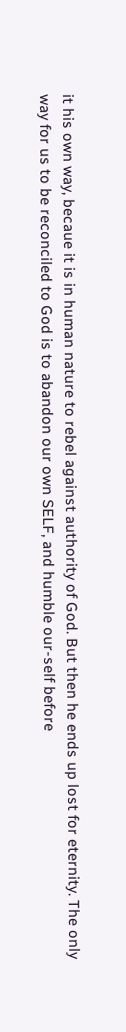it his own way, becaue it is in human nature to rebel against authority of God. But then he ends up lost for eternity. The only way for us to be reconciled to God is to abandon our own SELF, and humble our-self before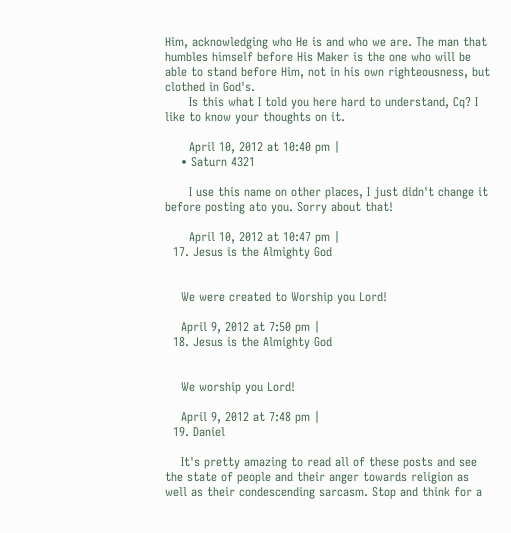Him, acknowledging who He is and who we are. The man that humbles himself before His Maker is the one who will be able to stand before Him, not in his own righteousness, but clothed in God's.
      Is this what I told you here hard to understand, Cq? I like to know your thoughts on it.

      April 10, 2012 at 10:40 pm |
    • Saturn 4321

      I use this name on other places, I just didn't change it before posting ato you. Sorry about that!

      April 10, 2012 at 10:47 pm |
  17. Jesus is the Almighty God


    We were created to Worship you Lord!

    April 9, 2012 at 7:50 pm |
  18. Jesus is the Almighty God


    We worship you Lord!

    April 9, 2012 at 7:48 pm |
  19. Daniel

    It's pretty amazing to read all of these posts and see the state of people and their anger towards religion as well as their condescending sarcasm. Stop and think for a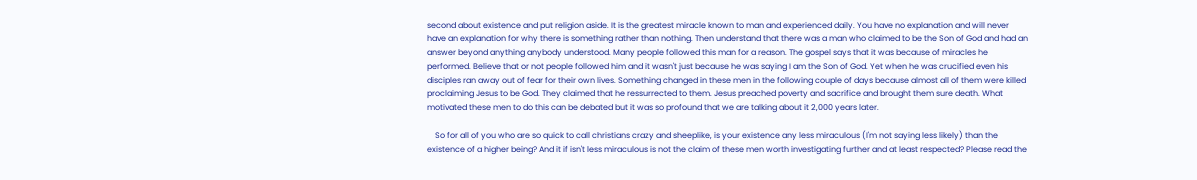second about existence and put religion aside. It is the greatest miracle known to man and experienced daily. You have no explanation and will never have an explanation for why there is something rather than nothing. Then understand that there was a man who claimed to be the Son of God and had an answer beyond anything anybody understood. Many people followed this man for a reason. The gospel says that it was because of miracles he performed. Believe that or not people followed him and it wasn't just because he was saying I am the Son of God. Yet when he was crucified even his disciples ran away out of fear for their own lives. Something changed in these men in the following couple of days because almost all of them were killed proclaiming Jesus to be God. They claimed that he ressurrected to them. Jesus preached poverty and sacrifice and brought them sure death. What motivated these men to do this can be debated but it was so profound that we are talking about it 2,000 years later.

    So for all of you who are so quick to call christians crazy and sheeplike, is your existence any less miraculous (I'm not saying less likely) than the existence of a higher being? And it if isn't less miraculous is not the claim of these men worth investigating further and at least respected? Please read the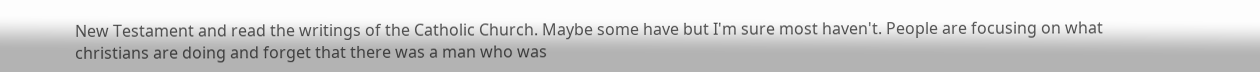New Testament and read the writings of the Catholic Church. Maybe some have but I'm sure most haven't. People are focusing on what christians are doing and forget that there was a man who was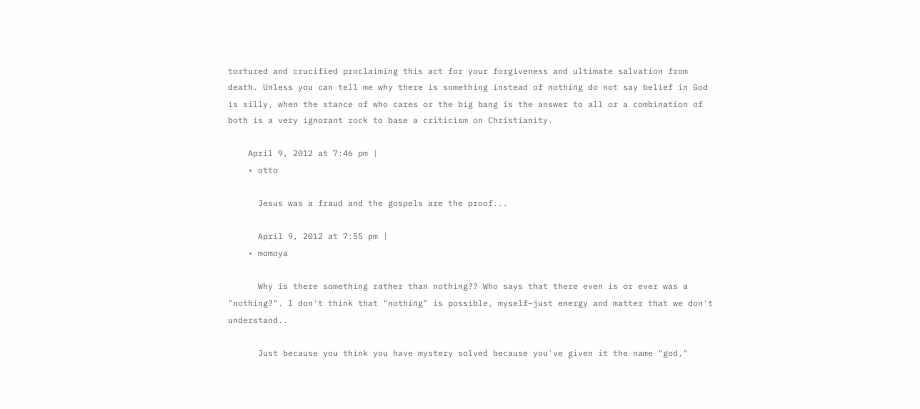tortured and crucified proclaiming this act for your forgiveness and ultimate salvation from death. Unless you can tell me why there is something instead of nothing do not say belief in God is silly, when the stance of who cares or the big bang is the answer to all or a combination of both is a very ignorant rock to base a criticism on Christianity.

    April 9, 2012 at 7:46 pm |
    • otto

      Jesus was a fraud and the gospels are the proof...

      April 9, 2012 at 7:55 pm |
    • momoya

      Why is there something rather than nothing?? Who says that there even is or ever was a "nothing?". I don't think that "nothing" is possible, myself–just energy and matter that we don't understand..

      Just because you think you have mystery solved because you've given it the name "god,"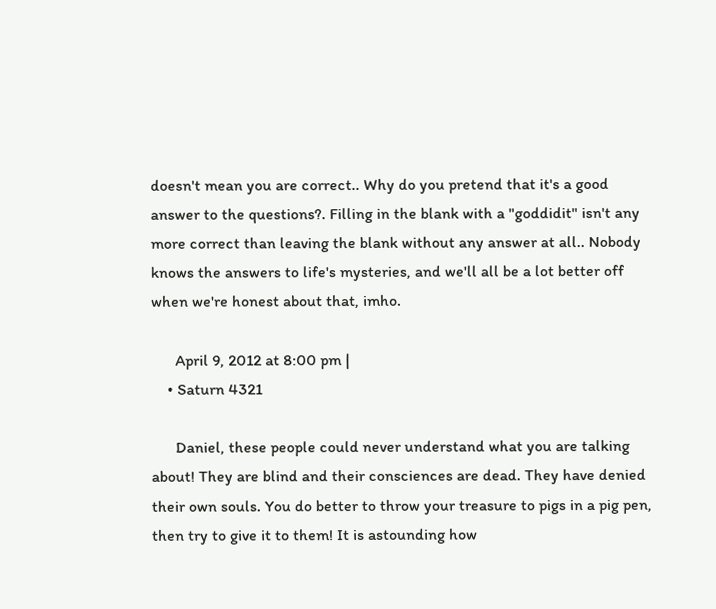doesn't mean you are correct.. Why do you pretend that it's a good answer to the questions?. Filling in the blank with a "goddidit" isn't any more correct than leaving the blank without any answer at all.. Nobody knows the answers to life's mysteries, and we'll all be a lot better off when we're honest about that, imho.

      April 9, 2012 at 8:00 pm |
    • Saturn 4321

      Daniel, these people could never understand what you are talking about! They are blind and their consciences are dead. They have denied their own souls. You do better to throw your treasure to pigs in a pig pen, then try to give it to them! It is astounding how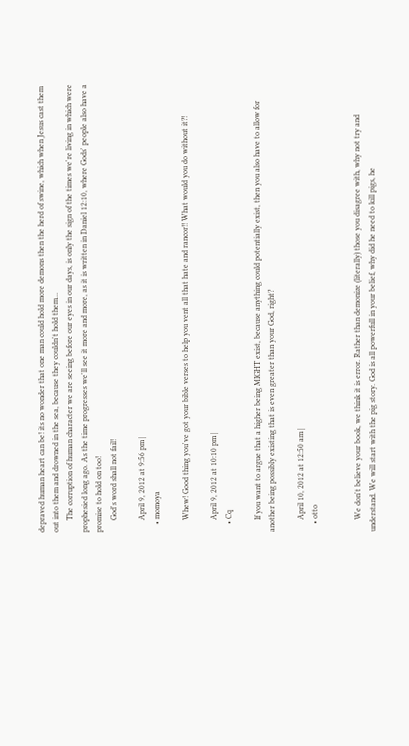depraved human heart can be! its no wonder that one man could hold more demons then the herd of swine, which when Jesus cast them out into them and drowned in the sea, because they couldn't hold them...
      The corruption of human character we are seeing before our eyes in our days, is only the sign of the times we're living in which were prophesied long ago. As the time progresses we'll see it more and more, as it is written in Daniel 12:10, where Gods' people also have a promise to hold on too!
      God's word shall not fail!

      April 9, 2012 at 9:56 pm |
    • momoya

      Whew! Good thing you've got your bible verses to help you vent all that hate and rancor!! What would you do without it?!

      April 9, 2012 at 10:10 pm |
    • Cq

      If you want to argue that a higher being MIGHT exist, because anything could potentially exist, then you also have to allow for another being possibly existing that is even greater than your God, right?

      April 10, 2012 at 12:50 am |
    • otto


      We don't believe your book, we think it is error. Rather than demonize (literally) those you disagree with, why not try and understand. We will start with the pig story. God is all powerfull in your belief, why did he need to kill pigs, he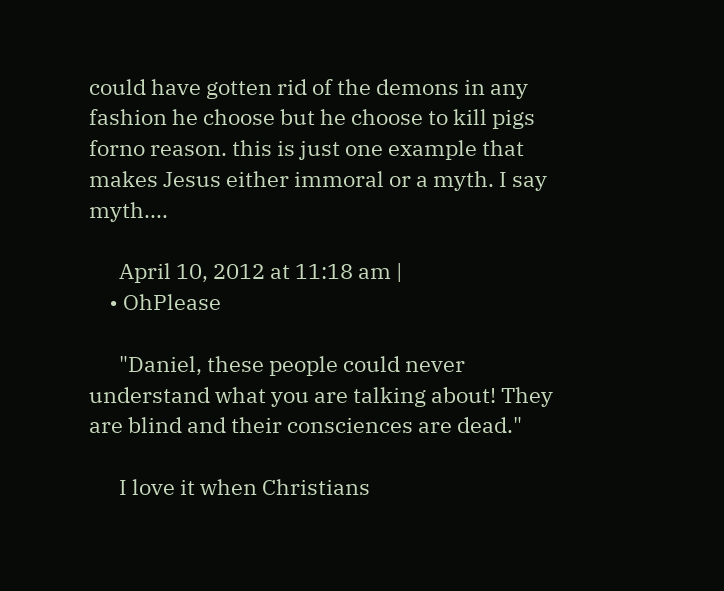could have gotten rid of the demons in any fashion he choose but he choose to kill pigs forno reason. this is just one example that makes Jesus either immoral or a myth. I say myth....

      April 10, 2012 at 11:18 am |
    • OhPlease

      "Daniel, these people could never understand what you are talking about! They are blind and their consciences are dead."

      I love it when Christians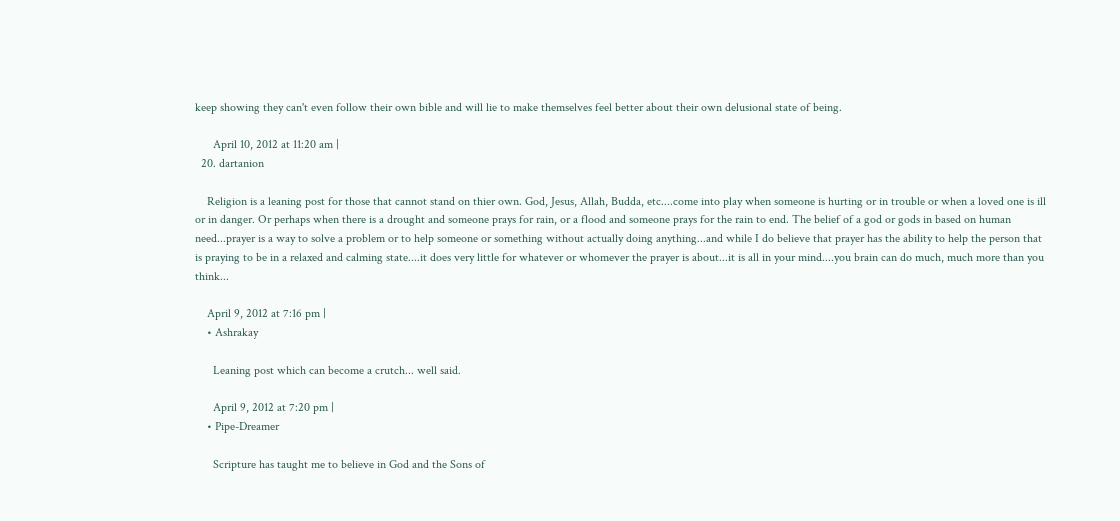keep showing they can't even follow their own bible and will lie to make themselves feel better about their own delusional state of being.

      April 10, 2012 at 11:20 am |
  20. dartanion

    Religion is a leaning post for those that cannot stand on thier own. God, Jesus, Allah, Budda, etc....come into play when someone is hurting or in trouble or when a loved one is ill or in danger. Or perhaps when there is a drought and someone prays for rain, or a flood and someone prays for the rain to end. The belief of a god or gods in based on human need...prayer is a way to solve a problem or to help someone or something without actually doing anything...and while I do believe that prayer has the ability to help the person that is praying to be in a relaxed and calming state....it does very little for whatever or whomever the prayer is about...it is all in your mind....you brain can do much, much more than you think...

    April 9, 2012 at 7:16 pm |
    • Ashrakay

      Leaning post which can become a crutch... well said.

      April 9, 2012 at 7:20 pm |
    • Pipe-Dreamer

      Scripture has taught me to believe in God and the Sons of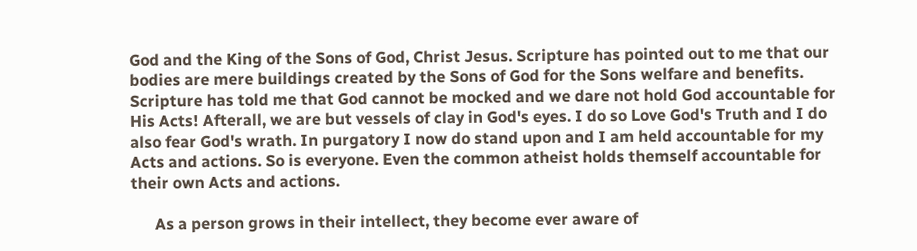God and the King of the Sons of God, Christ Jesus. Scripture has pointed out to me that our bodies are mere buildings created by the Sons of God for the Sons welfare and benefits. Scripture has told me that God cannot be mocked and we dare not hold God accountable for His Acts! Afterall, we are but vessels of clay in God's eyes. I do so Love God's Truth and I do also fear God's wrath. In purgatory I now do stand upon and I am held accountable for my Acts and actions. So is everyone. Even the common atheist holds themself accountable for their own Acts and actions.

      As a person grows in their intellect, they become ever aware of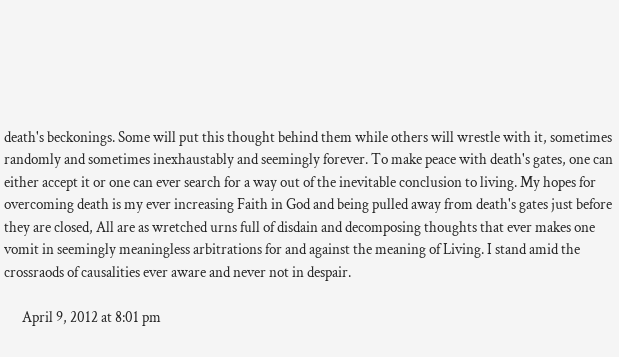death's beckonings. Some will put this thought behind them while others will wrestle with it, sometimes randomly and sometimes inexhaustably and seemingly forever. To make peace with death's gates, one can either accept it or one can ever search for a way out of the inevitable conclusion to living. My hopes for overcoming death is my ever increasing Faith in God and being pulled away from death's gates just before they are closed, All are as wretched urns full of disdain and decomposing thoughts that ever makes one vomit in seemingly meaningless arbitrations for and against the meaning of Living. I stand amid the crossraods of causalities ever aware and never not in despair.

      April 9, 2012 at 8:01 pm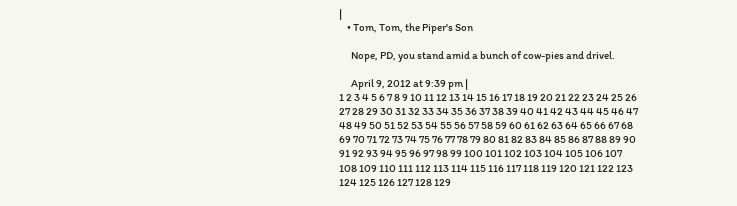|
    • Tom, Tom, the Piper's Son

      Nope, PD, you stand amid a bunch of cow-pies and drivel.

      April 9, 2012 at 9:39 pm |
1 2 3 4 5 6 7 8 9 10 11 12 13 14 15 16 17 18 19 20 21 22 23 24 25 26 27 28 29 30 31 32 33 34 35 36 37 38 39 40 41 42 43 44 45 46 47 48 49 50 51 52 53 54 55 56 57 58 59 60 61 62 63 64 65 66 67 68 69 70 71 72 73 74 75 76 77 78 79 80 81 82 83 84 85 86 87 88 89 90 91 92 93 94 95 96 97 98 99 100 101 102 103 104 105 106 107 108 109 110 111 112 113 114 115 116 117 118 119 120 121 122 123 124 125 126 127 128 129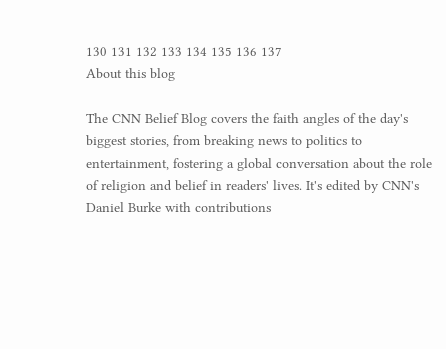130 131 132 133 134 135 136 137
About this blog

The CNN Belief Blog covers the faith angles of the day's biggest stories, from breaking news to politics to entertainment, fostering a global conversation about the role of religion and belief in readers' lives. It's edited by CNN's Daniel Burke with contributions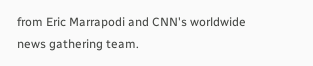from Eric Marrapodi and CNN's worldwide news gathering team.